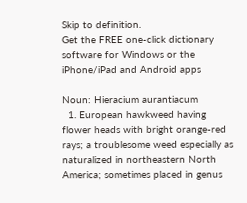Skip to definition.
Get the FREE one-click dictionary software for Windows or the iPhone/iPad and Android apps

Noun: Hieracium aurantiacum
  1. European hawkweed having flower heads with bright orange-red rays; a troublesome weed especially as naturalized in northeastern North America; sometimes placed in genus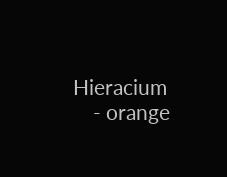Hieracium
    - orange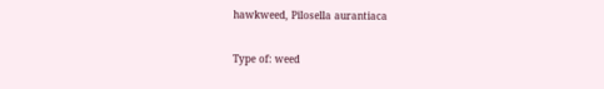hawkweed, Pilosella aurantiaca

Type of: weed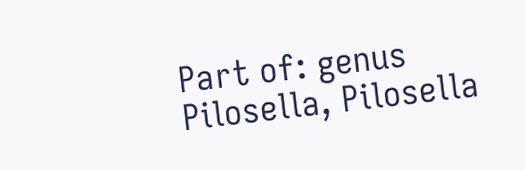Part of: genus Pilosella, Pilosella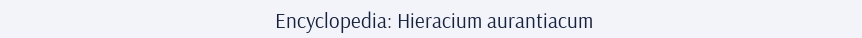Encyclopedia: Hieracium aurantiacum